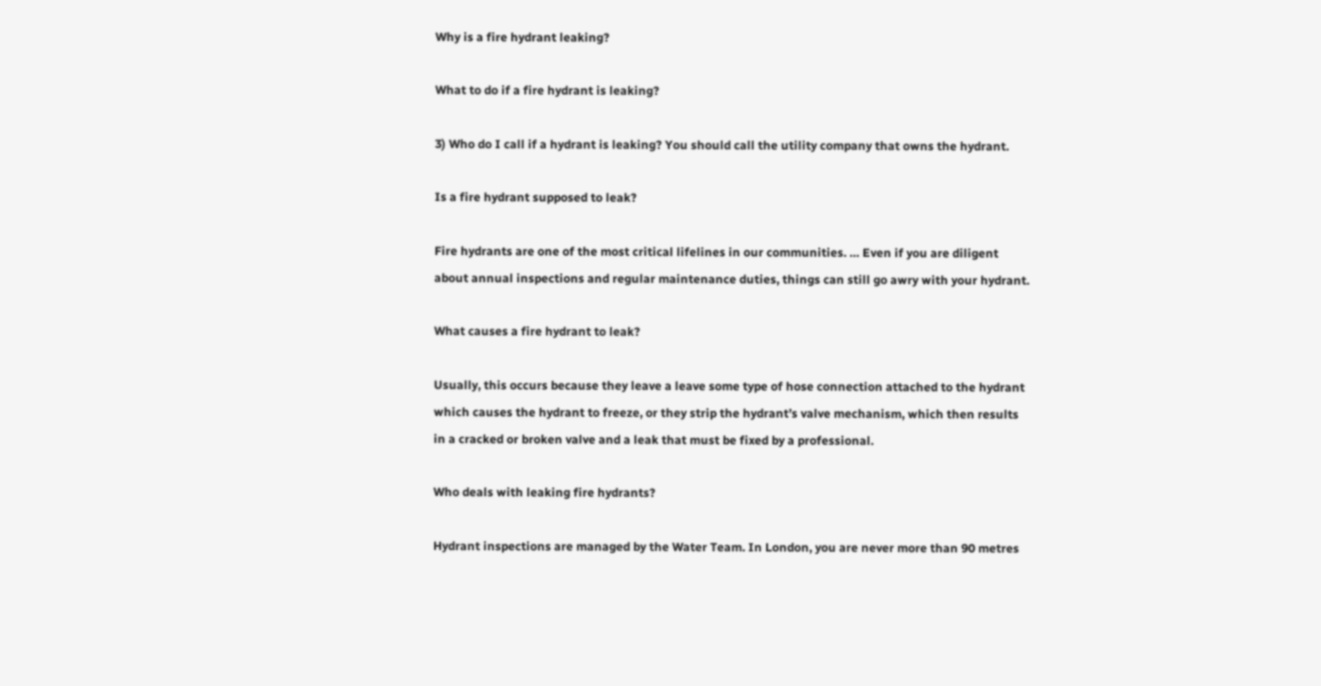Why is a fire hydrant leaking?

What to do if a fire hydrant is leaking?

3) Who do I call if a hydrant is leaking? You should call the utility company that owns the hydrant.

Is a fire hydrant supposed to leak?

Fire hydrants are one of the most critical lifelines in our communities. … Even if you are diligent about annual inspections and regular maintenance duties, things can still go awry with your hydrant.

What causes a fire hydrant to leak?

Usually, this occurs because they leave a leave some type of hose connection attached to the hydrant which causes the hydrant to freeze, or they strip the hydrant’s valve mechanism, which then results in a cracked or broken valve and a leak that must be fixed by a professional.

Who deals with leaking fire hydrants?

Hydrant inspections are managed by the Water Team. In London, you are never more than 90 metres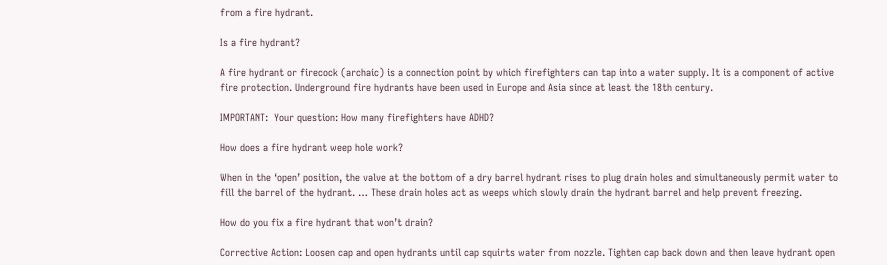from a fire hydrant.

Is a fire hydrant?

A fire hydrant or firecock (archaic) is a connection point by which firefighters can tap into a water supply. It is a component of active fire protection. Underground fire hydrants have been used in Europe and Asia since at least the 18th century.

IMPORTANT:  Your question: How many firefighters have ADHD?

How does a fire hydrant weep hole work?

When in the ‘open’ position, the valve at the bottom of a dry barrel hydrant rises to plug drain holes and simultaneously permit water to fill the barrel of the hydrant. … These drain holes act as weeps which slowly drain the hydrant barrel and help prevent freezing.

How do you fix a fire hydrant that won’t drain?

Corrective Action: Loosen cap and open hydrants until cap squirts water from nozzle. Tighten cap back down and then leave hydrant open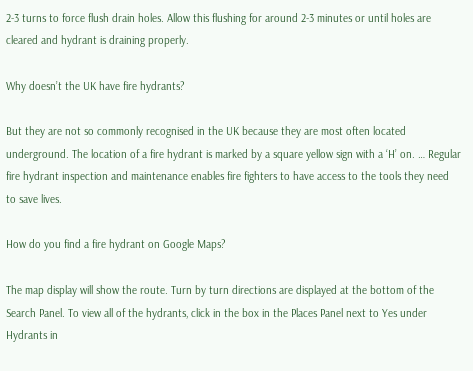2-3 turns to force flush drain holes. Allow this flushing for around 2-3 minutes or until holes are cleared and hydrant is draining properly.

Why doesn’t the UK have fire hydrants?

But they are not so commonly recognised in the UK because they are most often located underground. The location of a fire hydrant is marked by a square yellow sign with a ‘H’ on. … Regular fire hydrant inspection and maintenance enables fire fighters to have access to the tools they need to save lives.

How do you find a fire hydrant on Google Maps?

The map display will show the route. Turn by turn directions are displayed at the bottom of the Search Panel. To view all of the hydrants, click in the box in the Places Panel next to Yes under Hydrants in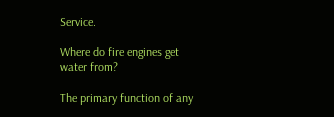Service.

Where do fire engines get water from?

The primary function of any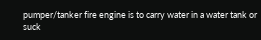pumper/tanker fire engine is to carry water in a water tank or suck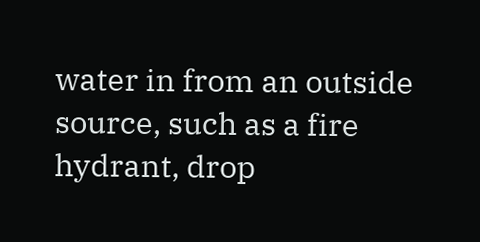water in from an outside source, such as a fire hydrant, drop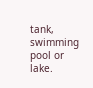tank, swimming pool or lake.